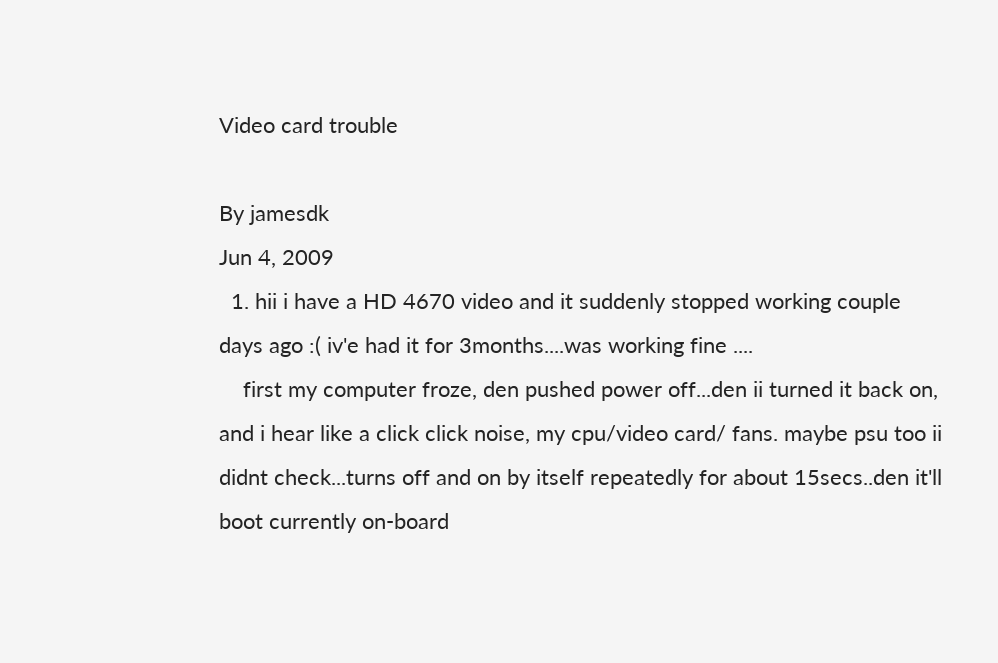Video card trouble

By jamesdk
Jun 4, 2009
  1. hii i have a HD 4670 video and it suddenly stopped working couple days ago :( iv'e had it for 3months....was working fine ....
    first my computer froze, den pushed power off...den ii turned it back on, and i hear like a click click noise, my cpu/video card/ fans. maybe psu too ii didnt check...turns off and on by itself repeatedly for about 15secs..den it'll boot currently on-board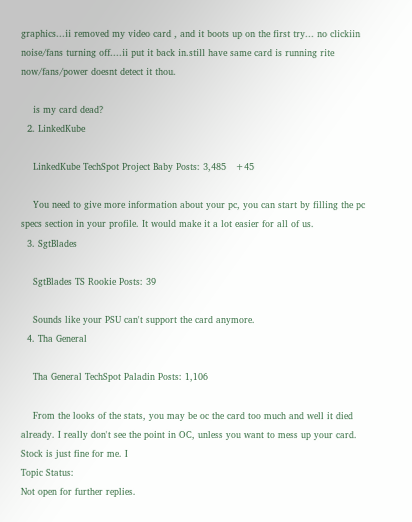graphics...ii removed my video card , and it boots up on the first try... no clickiin noise/fans turning off....ii put it back in.still have same card is running rite now/fans/power doesnt detect it thou.

    is my card dead?
  2. LinkedKube

    LinkedKube TechSpot Project Baby Posts: 3,485   +45

    You need to give more information about your pc, you can start by filling the pc specs section in your profile. It would make it a lot easier for all of us.
  3. SgtBlades

    SgtBlades TS Rookie Posts: 39

    Sounds like your PSU can't support the card anymore.
  4. Tha General

    Tha General TechSpot Paladin Posts: 1,106

    From the looks of the stats, you may be oc the card too much and well it died already. I really don't see the point in OC, unless you want to mess up your card. Stock is just fine for me. I
Topic Status:
Not open for further replies.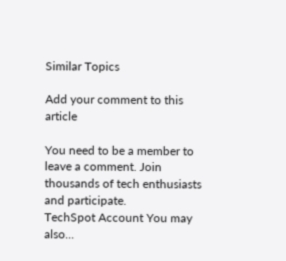Similar Topics

Add your comment to this article

You need to be a member to leave a comment. Join thousands of tech enthusiasts and participate.
TechSpot Account You may also...